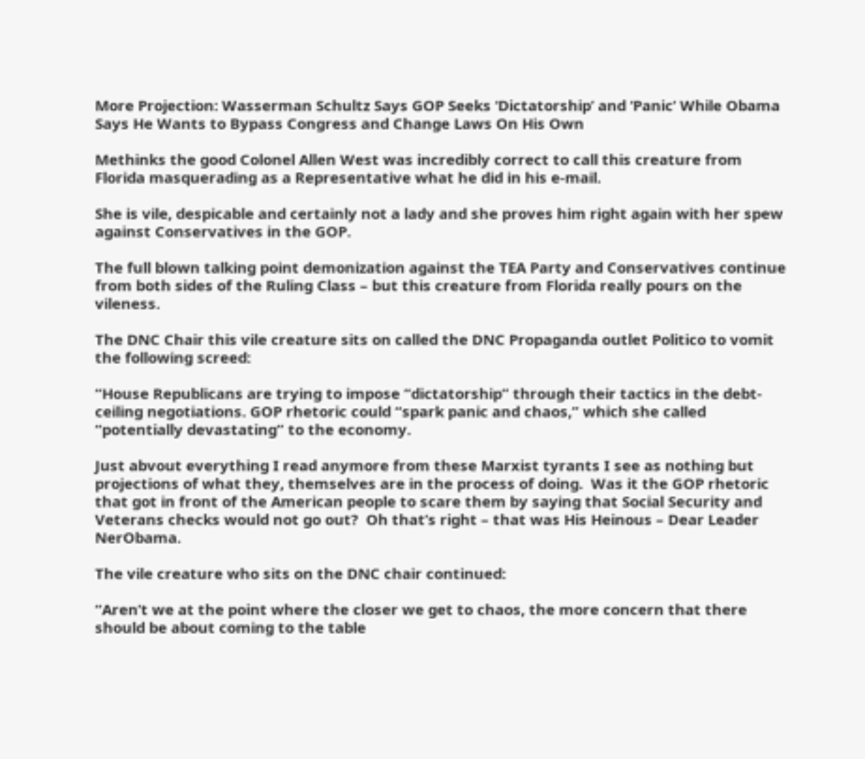More Projection: Wasserman Schultz Says GOP Seeks ‘Dictatorship’ and ‘Panic’ While Obama Says He Wants to Bypass Congress and Change Laws On His Own

Methinks the good Colonel Allen West was incredibly correct to call this creature from Florida masquerading as a Representative what he did in his e-mail.

She is vile, despicable and certainly not a lady and she proves him right again with her spew against Conservatives in the GOP.

The full blown talking point demonization against the TEA Party and Conservatives continue from both sides of the Ruling Class – but this creature from Florida really pours on the vileness.

The DNC Chair this vile creature sits on called the DNC Propaganda outlet Politico to vomit the following screed:

“House Republicans are trying to impose “dictatorship” through their tactics in the debt-ceiling negotiations. GOP rhetoric could “spark panic and chaos,” which she called “potentially devastating” to the economy.

Just abvout everything I read anymore from these Marxist tyrants I see as nothing but projections of what they, themselves are in the process of doing.  Was it the GOP rhetoric that got in front of the American people to scare them by saying that Social Security and Veterans checks would not go out?  Oh that’s right – that was His Heinous – Dear Leader NerObama.

The vile creature who sits on the DNC chair continued:

“Aren’t we at the point where the closer we get to chaos, the more concern that there should be about coming to the table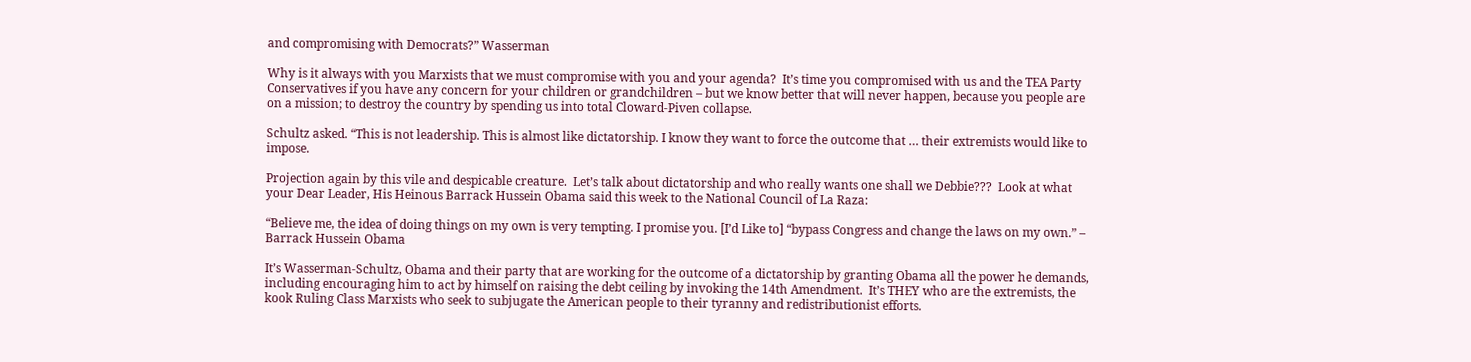and compromising with Democrats?” Wasserman

Why is it always with you Marxists that we must compromise with you and your agenda?  It’s time you compromised with us and the TEA Party Conservatives if you have any concern for your children or grandchildren – but we know better that will never happen, because you people are on a mission; to destroy the country by spending us into total Cloward-Piven collapse.

Schultz asked. “This is not leadership. This is almost like dictatorship. I know they want to force the outcome that … their extremists would like to impose.

Projection again by this vile and despicable creature.  Let’s talk about dictatorship and who really wants one shall we Debbie???  Look at what your Dear Leader, His Heinous Barrack Hussein Obama said this week to the National Council of La Raza:

“Believe me, the idea of doing things on my own is very tempting. I promise you. [I’d Like to] “bypass Congress and change the laws on my own.” – Barrack Hussein Obama

It’s Wasserman-Schultz, Obama and their party that are working for the outcome of a dictatorship by granting Obama all the power he demands, including encouraging him to act by himself on raising the debt ceiling by invoking the 14th Amendment.  It’s THEY who are the extremists, the kook Ruling Class Marxists who seek to subjugate the American people to their tyranny and redistributionist efforts.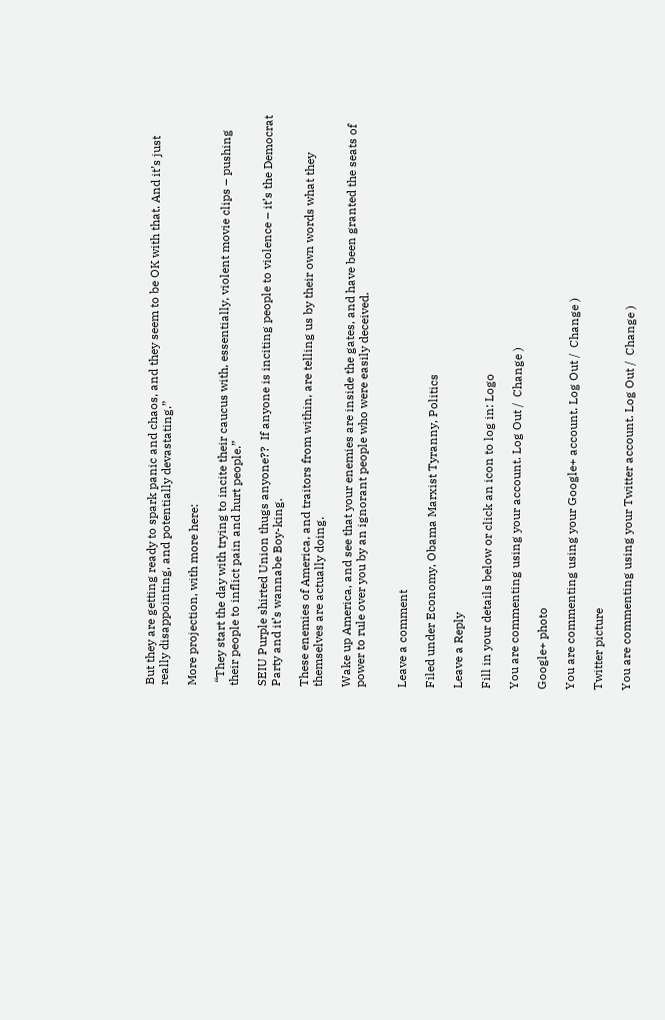But they are getting ready to spark panic and chaos, and they seem to be OK with that. And it’s just really disappointing, and potentially devastating.”

More projection, with more here:

 “They start the day with trying to incite their caucus with, essentially, violent movie clips – pushing their people to inflict pain and hurt people.”

SEIU Purple shirted Union thugs anyone??  If anyone is inciting people to violence – it’s the Democrat Party and it’s wannabe Boy-king.

These enemies of America, and traitors from within, are telling us by their own words what they themselves are actually doing.

Wake up America, and see that your enemies are inside the gates, and have been granted the seats of power to rule over you by an ignorant people who were easily deceived.


Leave a comment

Filed under Economy, Obama Marxist Tyranny, Politics

Leave a Reply

Fill in your details below or click an icon to log in: Logo

You are commenting using your account. Log Out /  Change )

Google+ photo

You are commenting using your Google+ account. Log Out /  Change )

Twitter picture

You are commenting using your Twitter account. Log Out /  Change )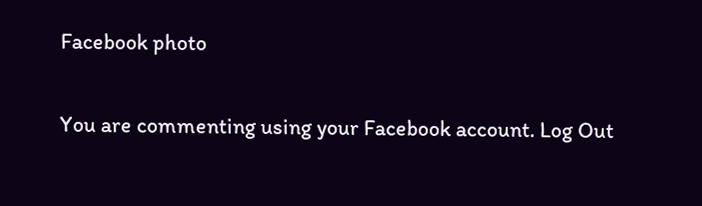Facebook photo

You are commenting using your Facebook account. Log Out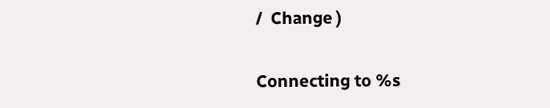/  Change )


Connecting to %s